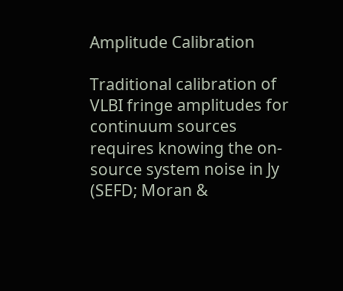Amplitude Calibration

Traditional calibration of VLBI fringe amplitudes for continuum sources requires knowing the on-source system noise in Jy (SEFD; Moran &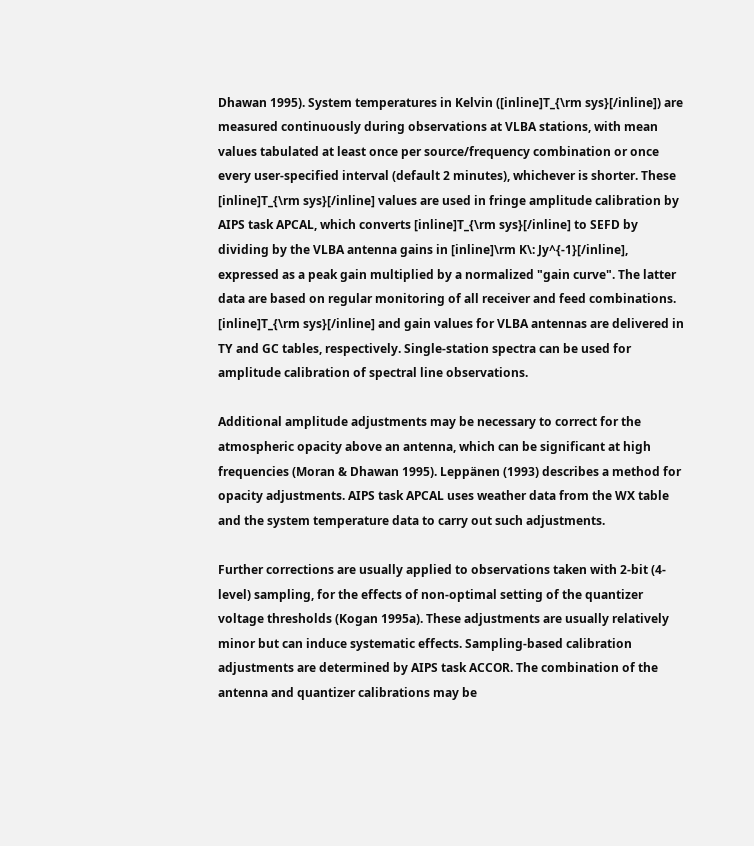Dhawan 1995). System temperatures in Kelvin ([inline]T_{\rm sys}[/inline]) are measured continuously during observations at VLBA stations, with mean values tabulated at least once per source/frequency combination or once every user-specified interval (default 2 minutes), whichever is shorter. These [inline]T_{\rm sys}[/inline] values are used in fringe amplitude calibration by AIPS task APCAL, which converts [inline]T_{\rm sys}[/inline] to SEFD by dividing by the VLBA antenna gains in [inline]\rm K\: Jy^{-1}[/inline], expressed as a peak gain multiplied by a normalized "gain curve". The latter data are based on regular monitoring of all receiver and feed combinations. [inline]T_{\rm sys}[/inline] and gain values for VLBA antennas are delivered in TY and GC tables, respectively. Single-station spectra can be used for amplitude calibration of spectral line observations.

Additional amplitude adjustments may be necessary to correct for the atmospheric opacity above an antenna, which can be significant at high frequencies (Moran & Dhawan 1995). Leppänen (1993) describes a method for opacity adjustments. AIPS task APCAL uses weather data from the WX table and the system temperature data to carry out such adjustments.

Further corrections are usually applied to observations taken with 2-bit (4-level) sampling, for the effects of non-optimal setting of the quantizer voltage thresholds (Kogan 1995a). These adjustments are usually relatively minor but can induce systematic effects. Sampling-based calibration adjustments are determined by AIPS task ACCOR. The combination of the antenna and quantizer calibrations may be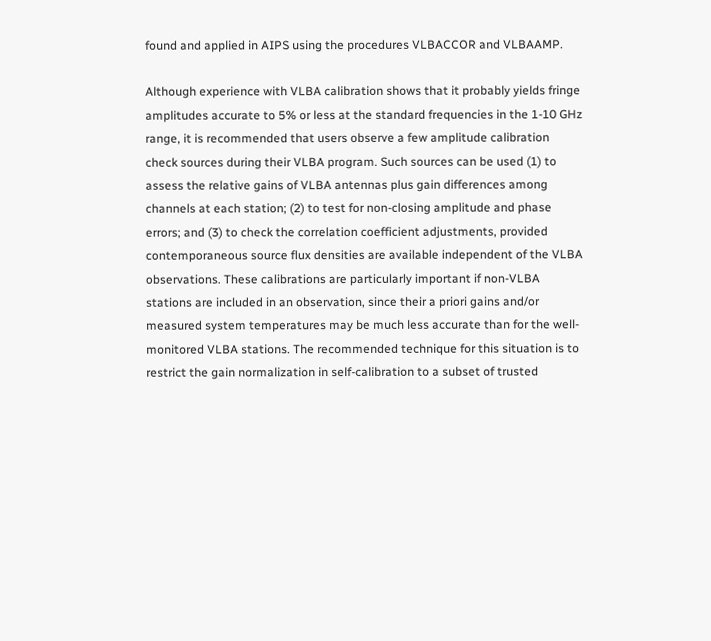found and applied in AIPS using the procedures VLBACCOR and VLBAAMP.

Although experience with VLBA calibration shows that it probably yields fringe amplitudes accurate to 5% or less at the standard frequencies in the 1-10 GHz range, it is recommended that users observe a few amplitude calibration check sources during their VLBA program. Such sources can be used (1) to assess the relative gains of VLBA antennas plus gain differences among channels at each station; (2) to test for non-closing amplitude and phase errors; and (3) to check the correlation coefficient adjustments, provided contemporaneous source flux densities are available independent of the VLBA observations. These calibrations are particularly important if non-VLBA stations are included in an observation, since their a priori gains and/or measured system temperatures may be much less accurate than for the well-monitored VLBA stations. The recommended technique for this situation is to restrict the gain normalization in self-calibration to a subset of trusted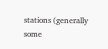stations (generally some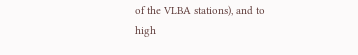of the VLBA stations), and to high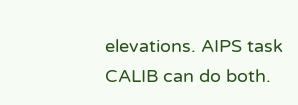elevations. AIPS task CALIB can do both.